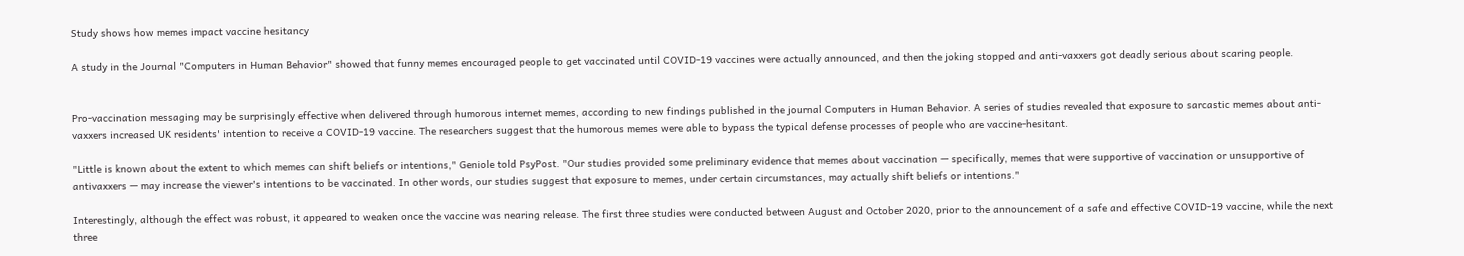Study shows how memes impact vaccine hesitancy

A study in the Journal "Computers in Human Behavior" showed that funny memes encouraged people to get vaccinated until COVID-19 vaccines were actually announced, and then the joking stopped and anti-vaxxers got deadly serious about scaring people.


Pro-vaccination messaging may be surprisingly effective when delivered through humorous internet memes, according to new findings published in the journal Computers in Human Behavior. A series of studies revealed that exposure to sarcastic memes about anti-vaxxers increased UK residents' intention to receive a COVID-19 vaccine. The researchers suggest that the humorous memes were able to bypass the typical defense processes of people who are vaccine-hesitant.

"Little is known about the extent to which memes can shift beliefs or intentions," Geniole told PsyPost. "Our studies provided some preliminary evidence that memes about vaccination — specifically, memes that were supportive of vaccination or unsupportive of antivaxxers — may increase the viewer's intentions to be vaccinated. In other words, our studies suggest that exposure to memes, under certain circumstances, may actually shift beliefs or intentions."

Interestingly, although the effect was robust, it appeared to weaken once the vaccine was nearing release. The first three studies were conducted between August and October 2020, prior to the announcement of a safe and effective COVID-19 vaccine, while the next three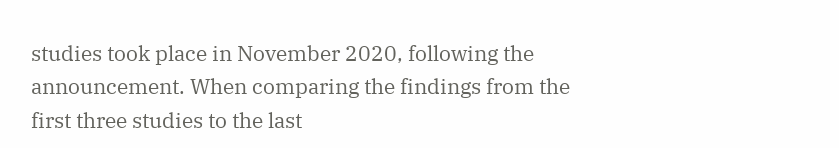studies took place in November 2020, following the announcement. When comparing the findings from the first three studies to the last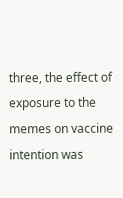three, the effect of exposure to the memes on vaccine intention was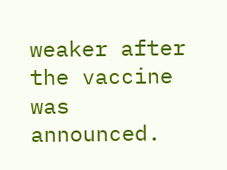weaker after the vaccine was announced.